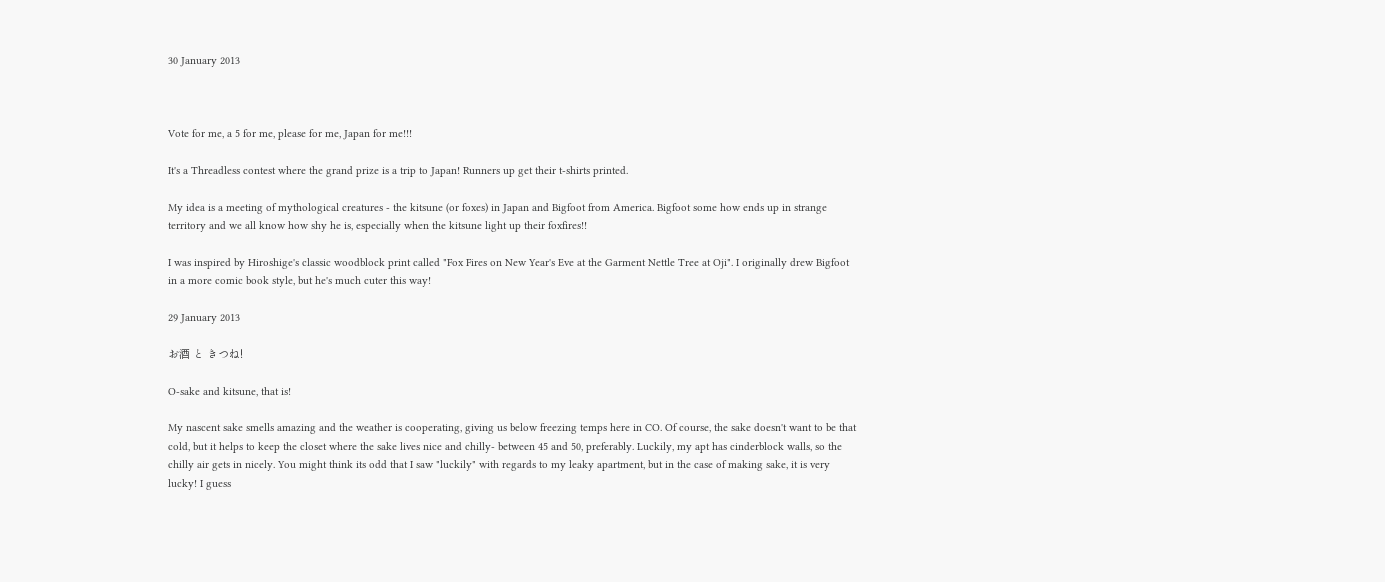30 January 2013



Vote for me, a 5 for me, please for me, Japan for me!!!

It's a Threadless contest where the grand prize is a trip to Japan! Runners up get their t-shirts printed.

My idea is a meeting of mythological creatures - the kitsune (or foxes) in Japan and Bigfoot from America. Bigfoot some how ends up in strange territory and we all know how shy he is, especially when the kitsune light up their foxfires!!

I was inspired by Hiroshige's classic woodblock print called "Fox Fires on New Year's Eve at the Garment Nettle Tree at Oji". I originally drew Bigfoot in a more comic book style, but he's much cuter this way!

29 January 2013

お酒 と きつね!

O-sake and kitsune, that is!

My nascent sake smells amazing and the weather is cooperating, giving us below freezing temps here in CO. Of course, the sake doesn't want to be that cold, but it helps to keep the closet where the sake lives nice and chilly- between 45 and 50, preferably. Luckily, my apt has cinderblock walls, so the chilly air gets in nicely. You might think its odd that I saw "luckily" with regards to my leaky apartment, but in the case of making sake, it is very lucky! I guess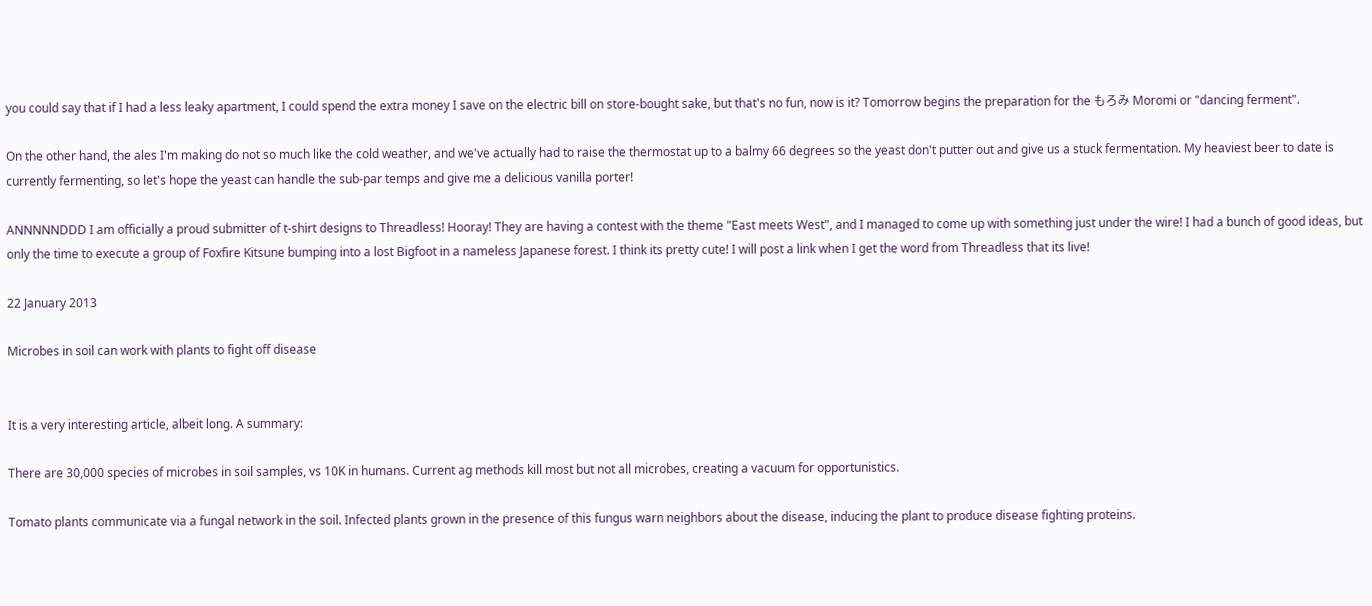you could say that if I had a less leaky apartment, I could spend the extra money I save on the electric bill on store-bought sake, but that's no fun, now is it? Tomorrow begins the preparation for the もろみ Moromi or "dancing ferment".

On the other hand, the ales I'm making do not so much like the cold weather, and we've actually had to raise the thermostat up to a balmy 66 degrees so the yeast don't putter out and give us a stuck fermentation. My heaviest beer to date is currently fermenting, so let's hope the yeast can handle the sub-par temps and give me a delicious vanilla porter!

ANNNNNDDD I am officially a proud submitter of t-shirt designs to Threadless! Hooray! They are having a contest with the theme "East meets West", and I managed to come up with something just under the wire! I had a bunch of good ideas, but only the time to execute a group of Foxfire Kitsune bumping into a lost Bigfoot in a nameless Japanese forest. I think its pretty cute! I will post a link when I get the word from Threadless that its live!

22 January 2013

Microbes in soil can work with plants to fight off disease


It is a very interesting article, albeit long. A summary:

There are 30,000 species of microbes in soil samples, vs 10K in humans. Current ag methods kill most but not all microbes, creating a vacuum for opportunistics.

Tomato plants communicate via a fungal network in the soil. Infected plants grown in the presence of this fungus warn neighbors about the disease, inducing the plant to produce disease fighting proteins.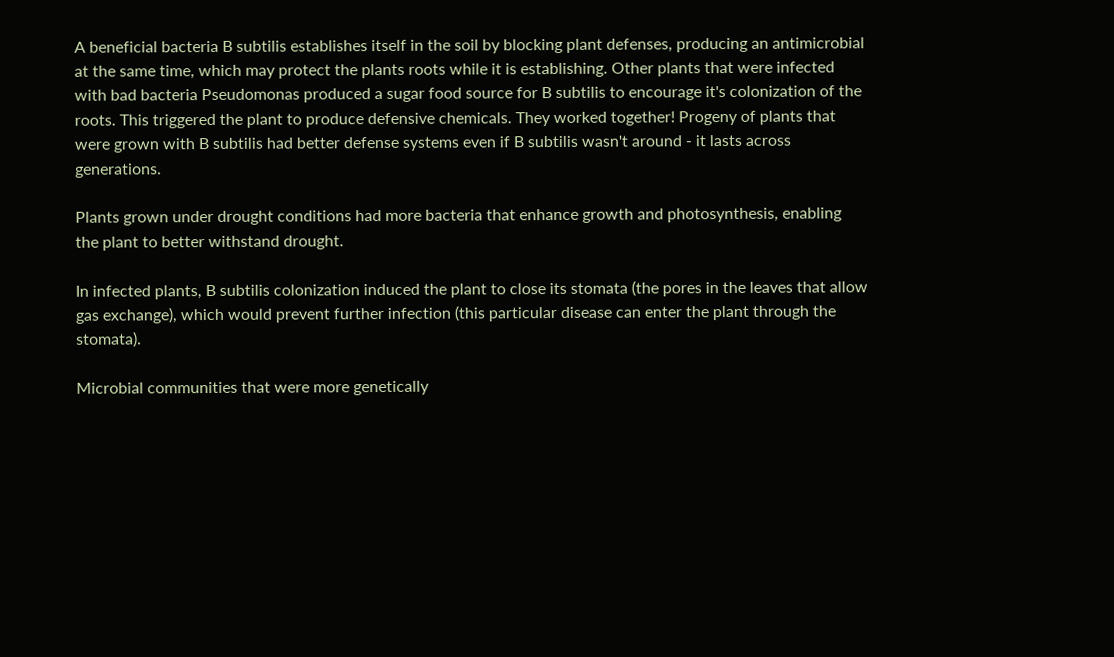A beneficial bacteria B subtilis establishes itself in the soil by blocking plant defenses, producing an antimicrobial at the same time, which may protect the plants roots while it is establishing. Other plants that were infected with bad bacteria Pseudomonas produced a sugar food source for B subtilis to encourage it's colonization of the roots. This triggered the plant to produce defensive chemicals. They worked together! Progeny of plants that were grown with B subtilis had better defense systems even if B subtilis wasn't around - it lasts across generations.

Plants grown under drought conditions had more bacteria that enhance growth and photosynthesis, enabling the plant to better withstand drought.

In infected plants, B subtilis colonization induced the plant to close its stomata (the pores in the leaves that allow gas exchange), which would prevent further infection (this particular disease can enter the plant through the stomata).

Microbial communities that were more genetically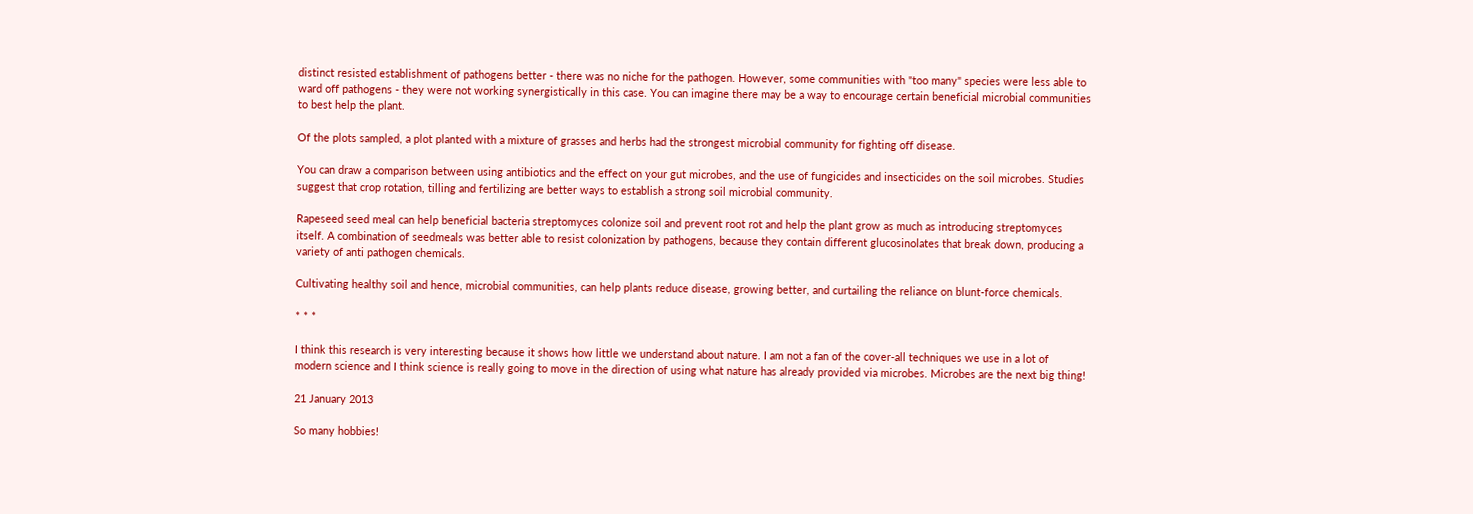distinct resisted establishment of pathogens better - there was no niche for the pathogen. However, some communities with "too many" species were less able to ward off pathogens - they were not working synergistically in this case. You can imagine there may be a way to encourage certain beneficial microbial communities to best help the plant.

Of the plots sampled, a plot planted with a mixture of grasses and herbs had the strongest microbial community for fighting off disease.

You can draw a comparison between using antibiotics and the effect on your gut microbes, and the use of fungicides and insecticides on the soil microbes. Studies suggest that crop rotation, tilling and fertilizing are better ways to establish a strong soil microbial community.

Rapeseed seed meal can help beneficial bacteria streptomyces colonize soil and prevent root rot and help the plant grow as much as introducing streptomyces itself. A combination of seedmeals was better able to resist colonization by pathogens, because they contain different glucosinolates that break down, producing a variety of anti pathogen chemicals.

Cultivating healthy soil and hence, microbial communities, can help plants reduce disease, growing better, and curtailing the reliance on blunt-force chemicals.

* * *

I think this research is very interesting because it shows how little we understand about nature. I am not a fan of the cover-all techniques we use in a lot of modern science and I think science is really going to move in the direction of using what nature has already provided via microbes. Microbes are the next big thing!

21 January 2013

So many hobbies!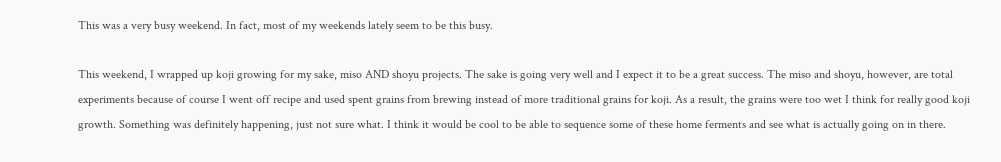This was a very busy weekend. In fact, most of my weekends lately seem to be this busy.

This weekend, I wrapped up koji growing for my sake, miso AND shoyu projects. The sake is going very well and I expect it to be a great success. The miso and shoyu, however, are total experiments because of course I went off recipe and used spent grains from brewing instead of more traditional grains for koji. As a result, the grains were too wet I think for really good koji growth. Something was definitely happening, just not sure what. I think it would be cool to be able to sequence some of these home ferments and see what is actually going on in there.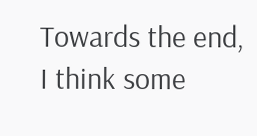Towards the end, I think some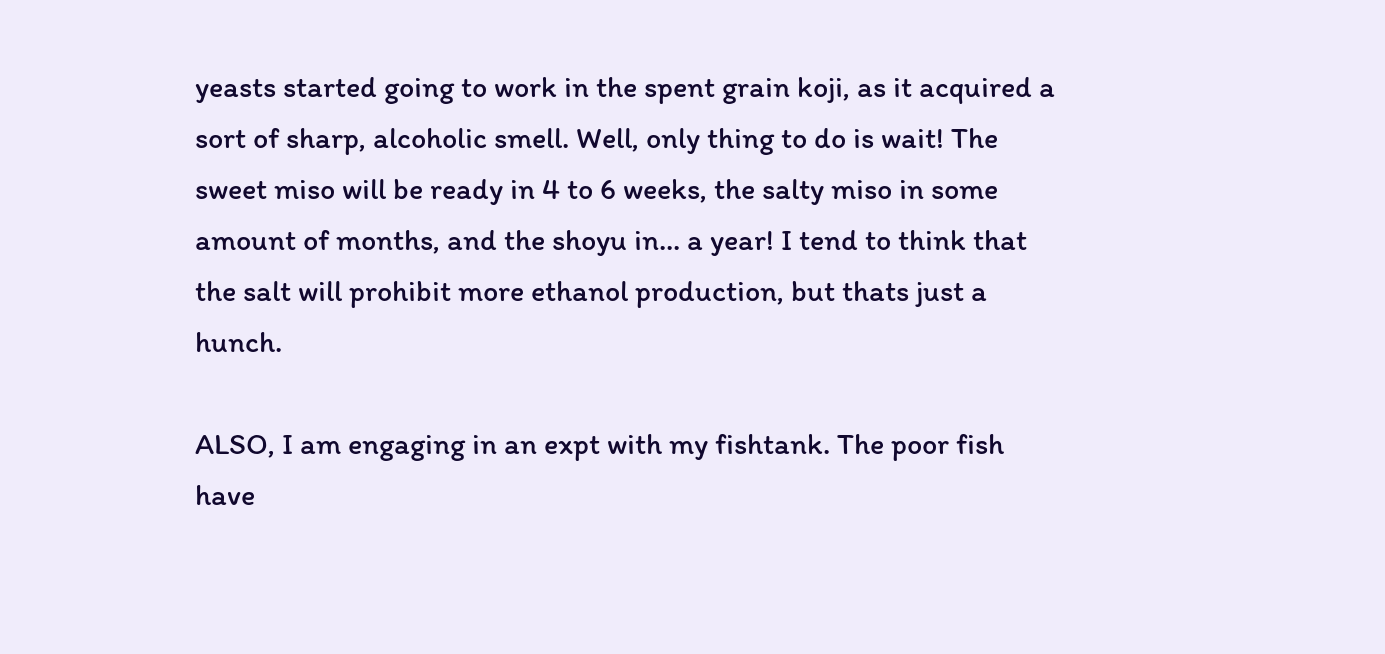yeasts started going to work in the spent grain koji, as it acquired a sort of sharp, alcoholic smell. Well, only thing to do is wait! The sweet miso will be ready in 4 to 6 weeks, the salty miso in some amount of months, and the shoyu in... a year! I tend to think that the salt will prohibit more ethanol production, but thats just a hunch.

ALSO, I am engaging in an expt with my fishtank. The poor fish have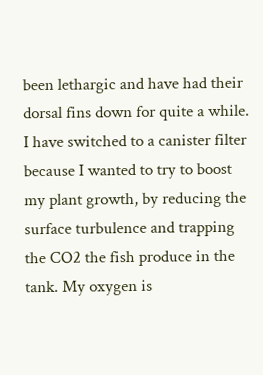been lethargic and have had their dorsal fins down for quite a while. I have switched to a canister filter because I wanted to try to boost my plant growth, by reducing the surface turbulence and trapping the CO2 the fish produce in the tank. My oxygen is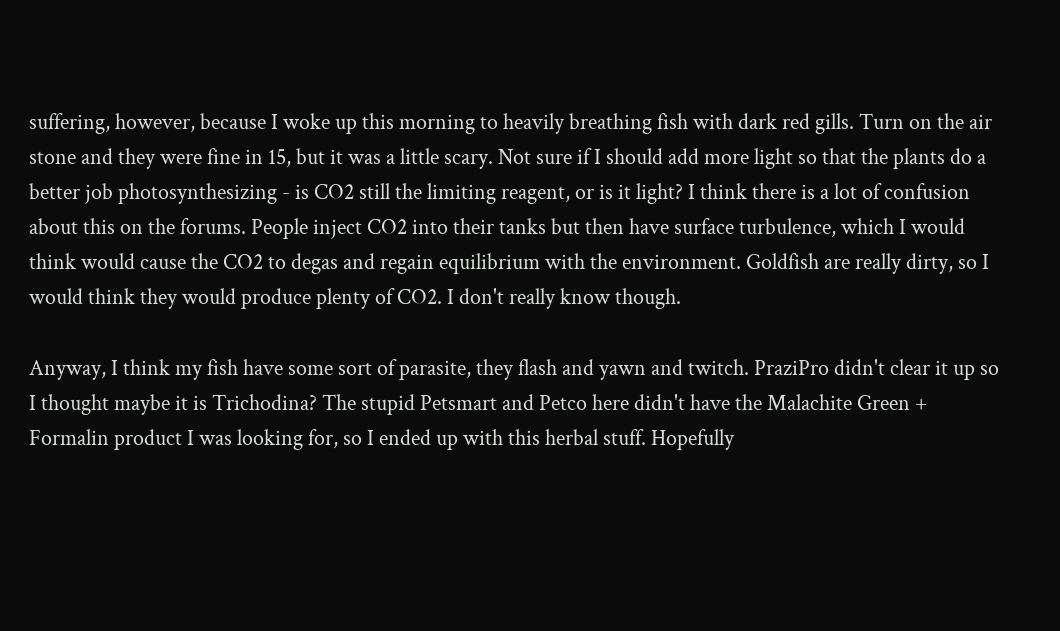suffering, however, because I woke up this morning to heavily breathing fish with dark red gills. Turn on the air stone and they were fine in 15, but it was a little scary. Not sure if I should add more light so that the plants do a better job photosynthesizing - is CO2 still the limiting reagent, or is it light? I think there is a lot of confusion about this on the forums. People inject CO2 into their tanks but then have surface turbulence, which I would think would cause the CO2 to degas and regain equilibrium with the environment. Goldfish are really dirty, so I would think they would produce plenty of CO2. I don't really know though.

Anyway, I think my fish have some sort of parasite, they flash and yawn and twitch. PraziPro didn't clear it up so I thought maybe it is Trichodina? The stupid Petsmart and Petco here didn't have the Malachite Green + Formalin product I was looking for, so I ended up with this herbal stuff. Hopefully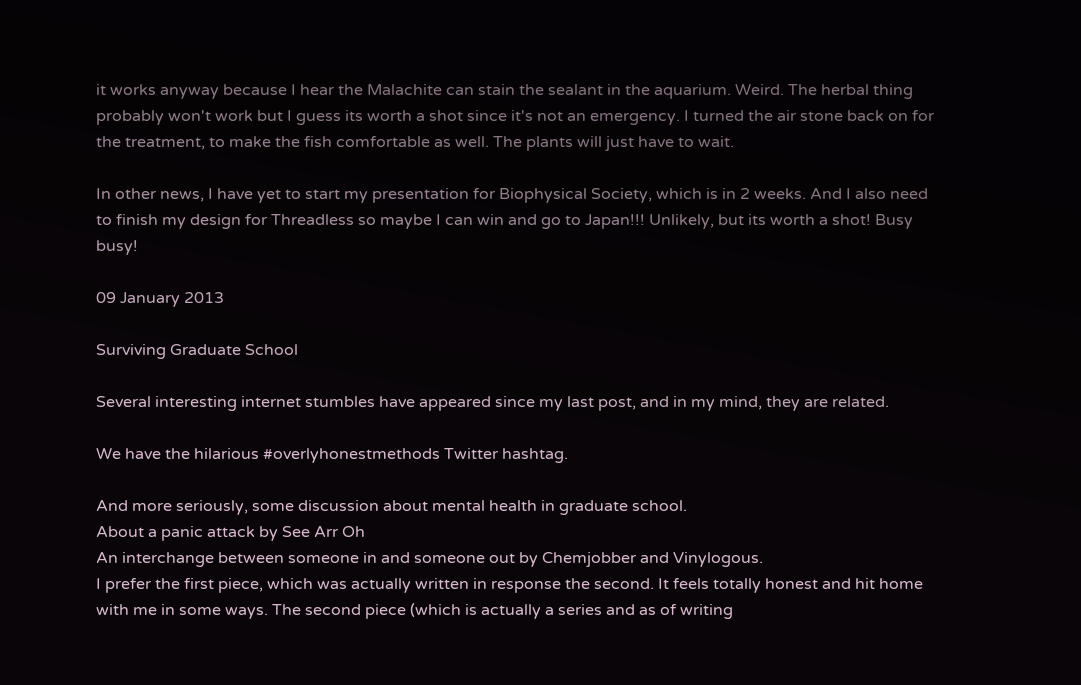it works anyway because I hear the Malachite can stain the sealant in the aquarium. Weird. The herbal thing probably won't work but I guess its worth a shot since it's not an emergency. I turned the air stone back on for the treatment, to make the fish comfortable as well. The plants will just have to wait.

In other news, I have yet to start my presentation for Biophysical Society, which is in 2 weeks. And I also need to finish my design for Threadless so maybe I can win and go to Japan!!! Unlikely, but its worth a shot! Busy busy!

09 January 2013

Surviving Graduate School

Several interesting internet stumbles have appeared since my last post, and in my mind, they are related.

We have the hilarious #overlyhonestmethods Twitter hashtag.

And more seriously, some discussion about mental health in graduate school.
About a panic attack by See Arr Oh
An interchange between someone in and someone out by Chemjobber and Vinylogous.
I prefer the first piece, which was actually written in response the second. It feels totally honest and hit home with me in some ways. The second piece (which is actually a series and as of writing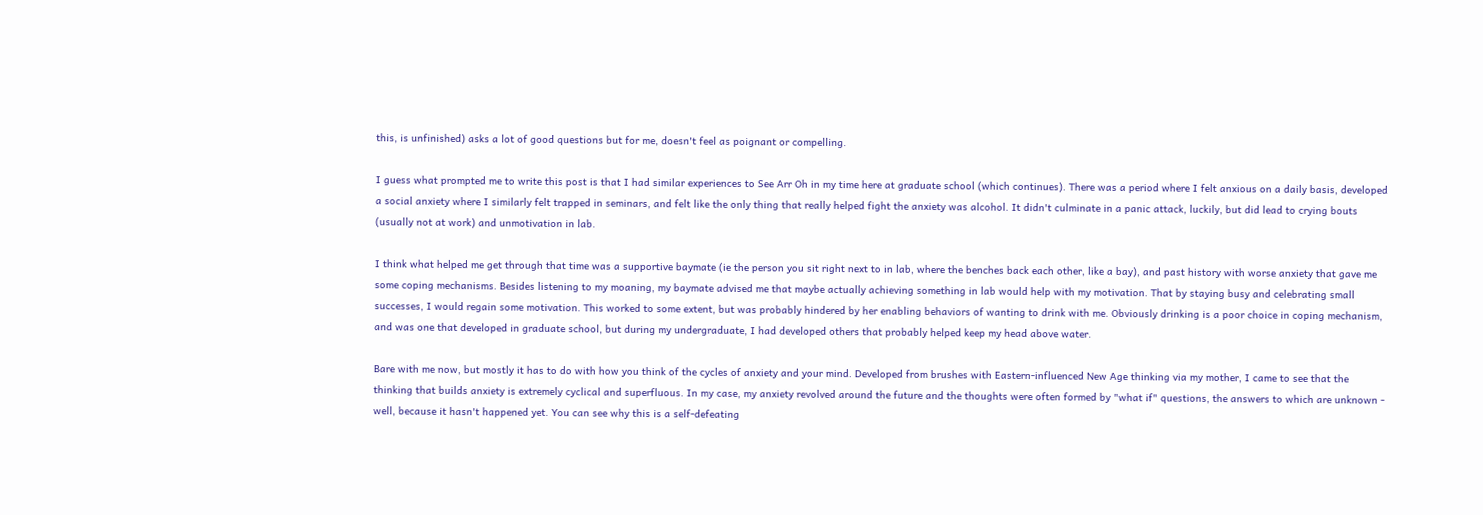this, is unfinished) asks a lot of good questions but for me, doesn't feel as poignant or compelling.

I guess what prompted me to write this post is that I had similar experiences to See Arr Oh in my time here at graduate school (which continues). There was a period where I felt anxious on a daily basis, developed a social anxiety where I similarly felt trapped in seminars, and felt like the only thing that really helped fight the anxiety was alcohol. It didn't culminate in a panic attack, luckily, but did lead to crying bouts (usually not at work) and unmotivation in lab.

I think what helped me get through that time was a supportive baymate (ie the person you sit right next to in lab, where the benches back each other, like a bay), and past history with worse anxiety that gave me some coping mechanisms. Besides listening to my moaning, my baymate advised me that maybe actually achieving something in lab would help with my motivation. That by staying busy and celebrating small successes, I would regain some motivation. This worked to some extent, but was probably hindered by her enabling behaviors of wanting to drink with me. Obviously drinking is a poor choice in coping mechanism, and was one that developed in graduate school, but during my undergraduate, I had developed others that probably helped keep my head above water.

Bare with me now, but mostly it has to do with how you think of the cycles of anxiety and your mind. Developed from brushes with Eastern-influenced New Age thinking via my mother, I came to see that the thinking that builds anxiety is extremely cyclical and superfluous. In my case, my anxiety revolved around the future and the thoughts were often formed by "what if" questions, the answers to which are unknown - well, because it hasn't happened yet. You can see why this is a self-defeating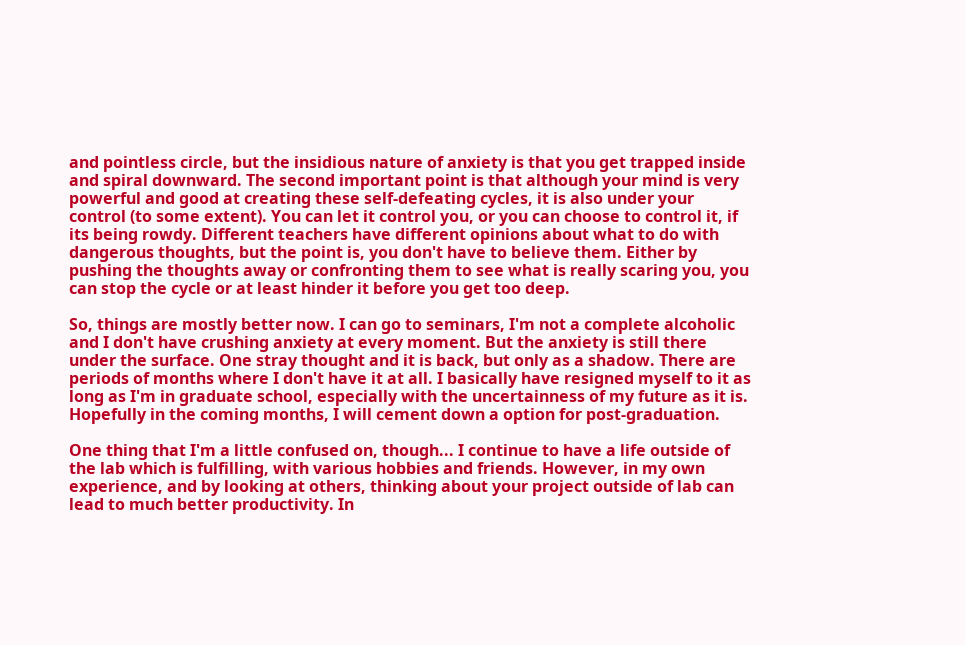and pointless circle, but the insidious nature of anxiety is that you get trapped inside and spiral downward. The second important point is that although your mind is very powerful and good at creating these self-defeating cycles, it is also under your control (to some extent). You can let it control you, or you can choose to control it, if its being rowdy. Different teachers have different opinions about what to do with dangerous thoughts, but the point is, you don't have to believe them. Either by pushing the thoughts away or confronting them to see what is really scaring you, you can stop the cycle or at least hinder it before you get too deep.

So, things are mostly better now. I can go to seminars, I'm not a complete alcoholic and I don't have crushing anxiety at every moment. But the anxiety is still there under the surface. One stray thought and it is back, but only as a shadow. There are periods of months where I don't have it at all. I basically have resigned myself to it as long as I'm in graduate school, especially with the uncertainness of my future as it is. Hopefully in the coming months, I will cement down a option for post-graduation.

One thing that I'm a little confused on, though... I continue to have a life outside of the lab which is fulfilling, with various hobbies and friends. However, in my own experience, and by looking at others, thinking about your project outside of lab can lead to much better productivity. In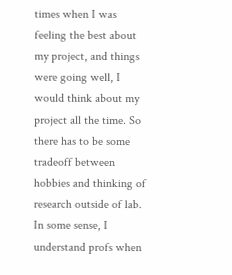times when I was feeling the best about my project, and things were going well, I would think about my project all the time. So there has to be some tradeoff between hobbies and thinking of research outside of lab. In some sense, I understand profs when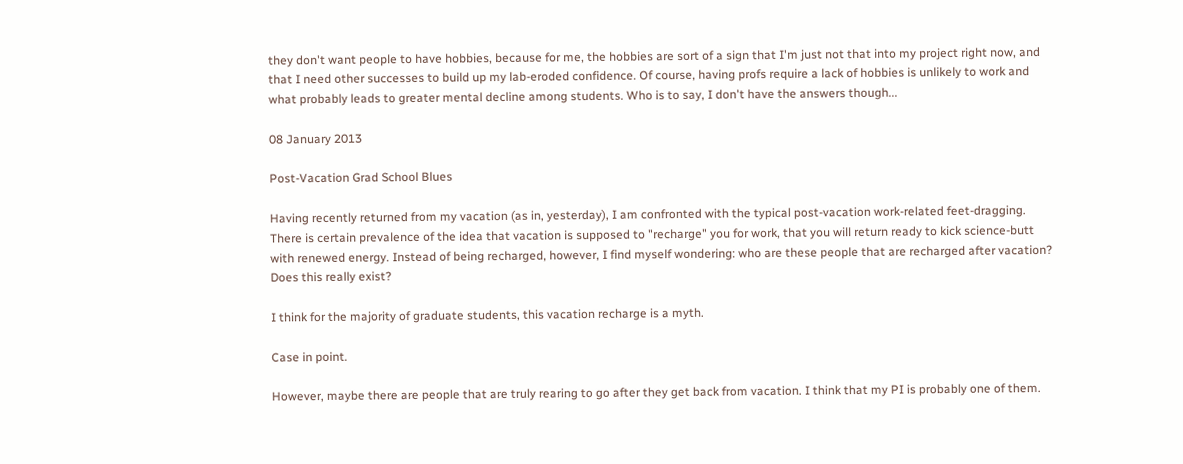they don't want people to have hobbies, because for me, the hobbies are sort of a sign that I'm just not that into my project right now, and that I need other successes to build up my lab-eroded confidence. Of course, having profs require a lack of hobbies is unlikely to work and what probably leads to greater mental decline among students. Who is to say, I don't have the answers though...

08 January 2013

Post-Vacation Grad School Blues

Having recently returned from my vacation (as in, yesterday), I am confronted with the typical post-vacation work-related feet-dragging. There is certain prevalence of the idea that vacation is supposed to "recharge" you for work, that you will return ready to kick science-butt with renewed energy. Instead of being recharged, however, I find myself wondering: who are these people that are recharged after vacation? Does this really exist?

I think for the majority of graduate students, this vacation recharge is a myth.

Case in point.

However, maybe there are people that are truly rearing to go after they get back from vacation. I think that my PI is probably one of them.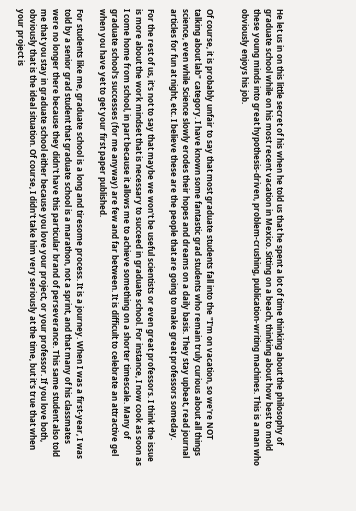He let us in on this little secret of his when he told us that he spent a lot of time thinking about the philosophy of graduate school while on his most recent vacation in Mexico. Sitting on a beach, thinking about how best to mold these young minds into great hypothesis-driven, problem-crushing, publication-writing machines. This is a man who obviously enjoys his job.


Of course, it is probably unfair to say that most graduate students fall into the "I'm on vacation, so we're NOT talking about lab" category. I have known some fantastic grad students who remain truly curious about all things science, even while Science slowly erodes their hopes and dreams on a daily basis. They stay upbeat, read journal articles for fun at night, etc. I believe these are the people that are going to make great professors someday.

For the rest of us, it's not to say that maybe we won't be useful scientists or even great professors. I think the issue is more about the work mindset that is necessary to succeed in graduate school. For instance, I now cook as soon as I come home from school, in part because it allows me to achieve something on a shorter timescale. Many of graduate school's successes (for me anyway) are few and far between. It is difficult to celebrate an attractive gel when you have yet to get your first paper published.

For students like me, graduate school is a long and tiresome process. It is a journey. When I was a first-year, I was told by a senior grad student that graduate school is a marathon, not a sprint, and that many of his classmates were no longer there because they didn't have this particular brand of perseverance. This same student also told me that you stay in graduate school either because you love your project, or your professor. If you love both, obviously that is the ideal situation. Of course, I didn't take him very seriously at the time, but it's true that when your project is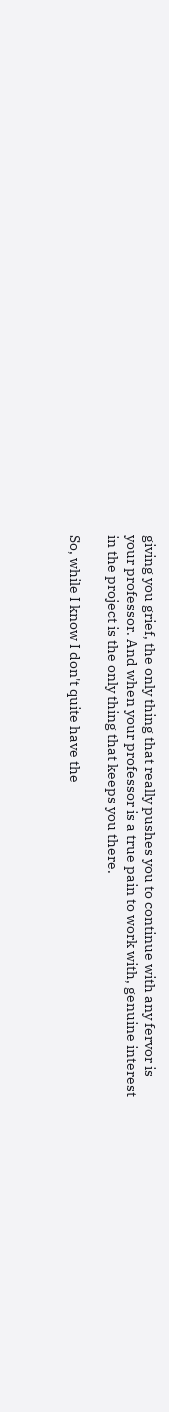giving you grief, the only thing that really pushes you to continue with any fervor is your professor. And when your professor is a true pain to work with, genuine interest in the project is the only thing that keeps you there.

So, while I know I don't quite have the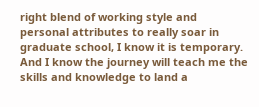right blend of working style and personal attributes to really soar in graduate school, I know it is temporary. And I know the journey will teach me the skills and knowledge to land a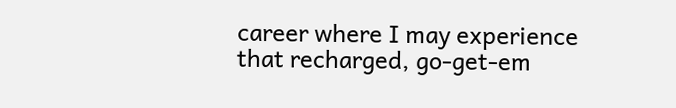career where I may experience that recharged, go-get-em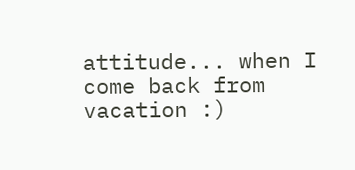attitude... when I come back from vacation :)